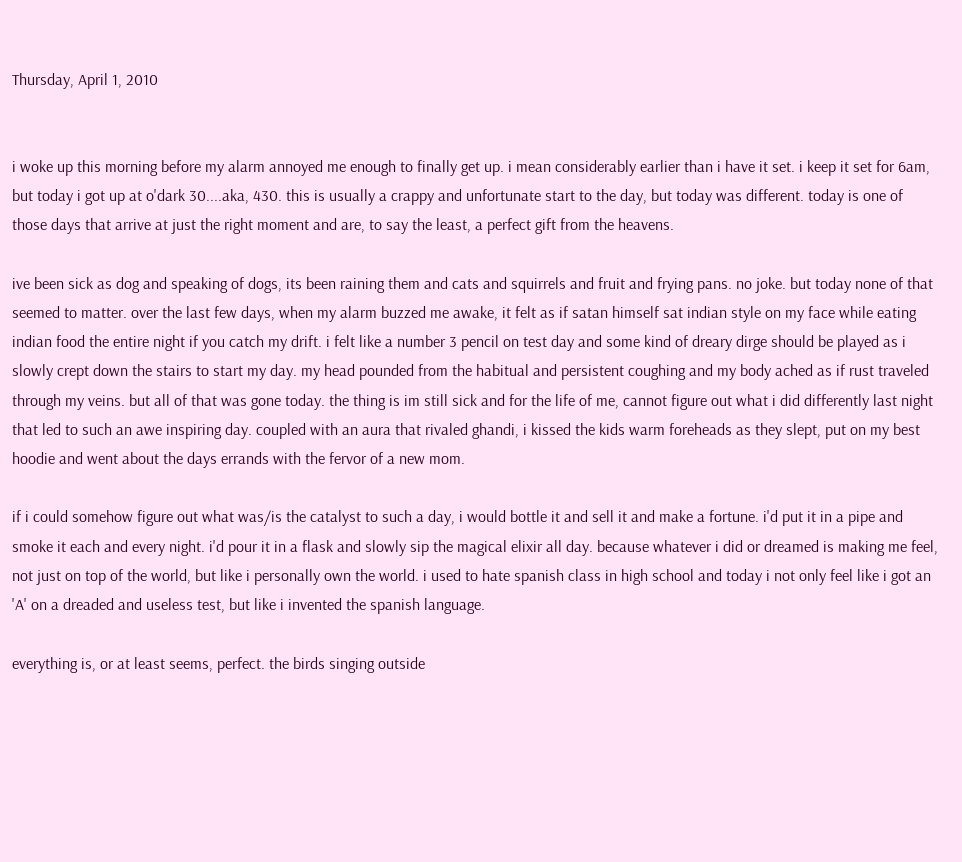Thursday, April 1, 2010


i woke up this morning before my alarm annoyed me enough to finally get up. i mean considerably earlier than i have it set. i keep it set for 6am, but today i got up at o'dark 30....aka, 430. this is usually a crappy and unfortunate start to the day, but today was different. today is one of those days that arrive at just the right moment and are, to say the least, a perfect gift from the heavens.

ive been sick as dog and speaking of dogs, its been raining them and cats and squirrels and fruit and frying pans. no joke. but today none of that seemed to matter. over the last few days, when my alarm buzzed me awake, it felt as if satan himself sat indian style on my face while eating indian food the entire night if you catch my drift. i felt like a number 3 pencil on test day and some kind of dreary dirge should be played as i slowly crept down the stairs to start my day. my head pounded from the habitual and persistent coughing and my body ached as if rust traveled through my veins. but all of that was gone today. the thing is im still sick and for the life of me, cannot figure out what i did differently last night that led to such an awe inspiring day. coupled with an aura that rivaled ghandi, i kissed the kids warm foreheads as they slept, put on my best hoodie and went about the days errands with the fervor of a new mom.

if i could somehow figure out what was/is the catalyst to such a day, i would bottle it and sell it and make a fortune. i'd put it in a pipe and smoke it each and every night. i'd pour it in a flask and slowly sip the magical elixir all day. because whatever i did or dreamed is making me feel, not just on top of the world, but like i personally own the world. i used to hate spanish class in high school and today i not only feel like i got an 'A' on a dreaded and useless test, but like i invented the spanish language.

everything is, or at least seems, perfect. the birds singing outside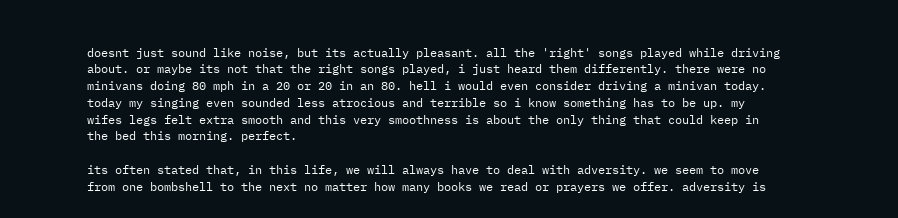doesnt just sound like noise, but its actually pleasant. all the 'right' songs played while driving about. or maybe its not that the right songs played, i just heard them differently. there were no minivans doing 80 mph in a 20 or 20 in an 80. hell i would even consider driving a minivan today. today my singing even sounded less atrocious and terrible so i know something has to be up. my wifes legs felt extra smooth and this very smoothness is about the only thing that could keep in the bed this morning. perfect.

its often stated that, in this life, we will always have to deal with adversity. we seem to move from one bombshell to the next no matter how many books we read or prayers we offer. adversity is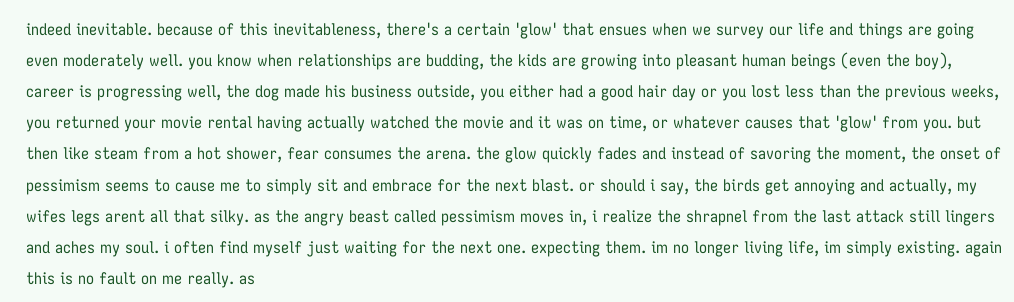indeed inevitable. because of this inevitableness, there's a certain 'glow' that ensues when we survey our life and things are going even moderately well. you know when relationships are budding, the kids are growing into pleasant human beings (even the boy), career is progressing well, the dog made his business outside, you either had a good hair day or you lost less than the previous weeks, you returned your movie rental having actually watched the movie and it was on time, or whatever causes that 'glow' from you. but then like steam from a hot shower, fear consumes the arena. the glow quickly fades and instead of savoring the moment, the onset of pessimism seems to cause me to simply sit and embrace for the next blast. or should i say, the birds get annoying and actually, my wifes legs arent all that silky. as the angry beast called pessimism moves in, i realize the shrapnel from the last attack still lingers and aches my soul. i often find myself just waiting for the next one. expecting them. im no longer living life, im simply existing. again this is no fault on me really. as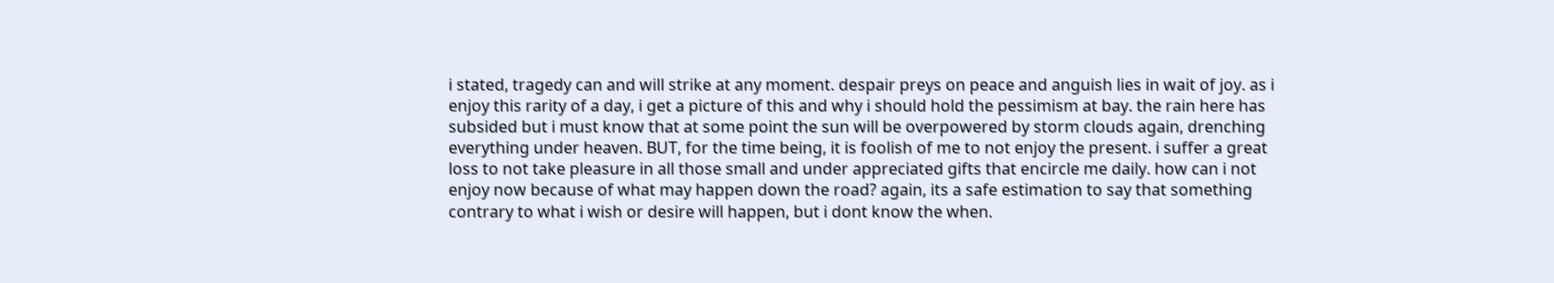i stated, tragedy can and will strike at any moment. despair preys on peace and anguish lies in wait of joy. as i enjoy this rarity of a day, i get a picture of this and why i should hold the pessimism at bay. the rain here has subsided but i must know that at some point the sun will be overpowered by storm clouds again, drenching everything under heaven. BUT, for the time being, it is foolish of me to not enjoy the present. i suffer a great loss to not take pleasure in all those small and under appreciated gifts that encircle me daily. how can i not enjoy now because of what may happen down the road? again, its a safe estimation to say that something contrary to what i wish or desire will happen, but i dont know the when.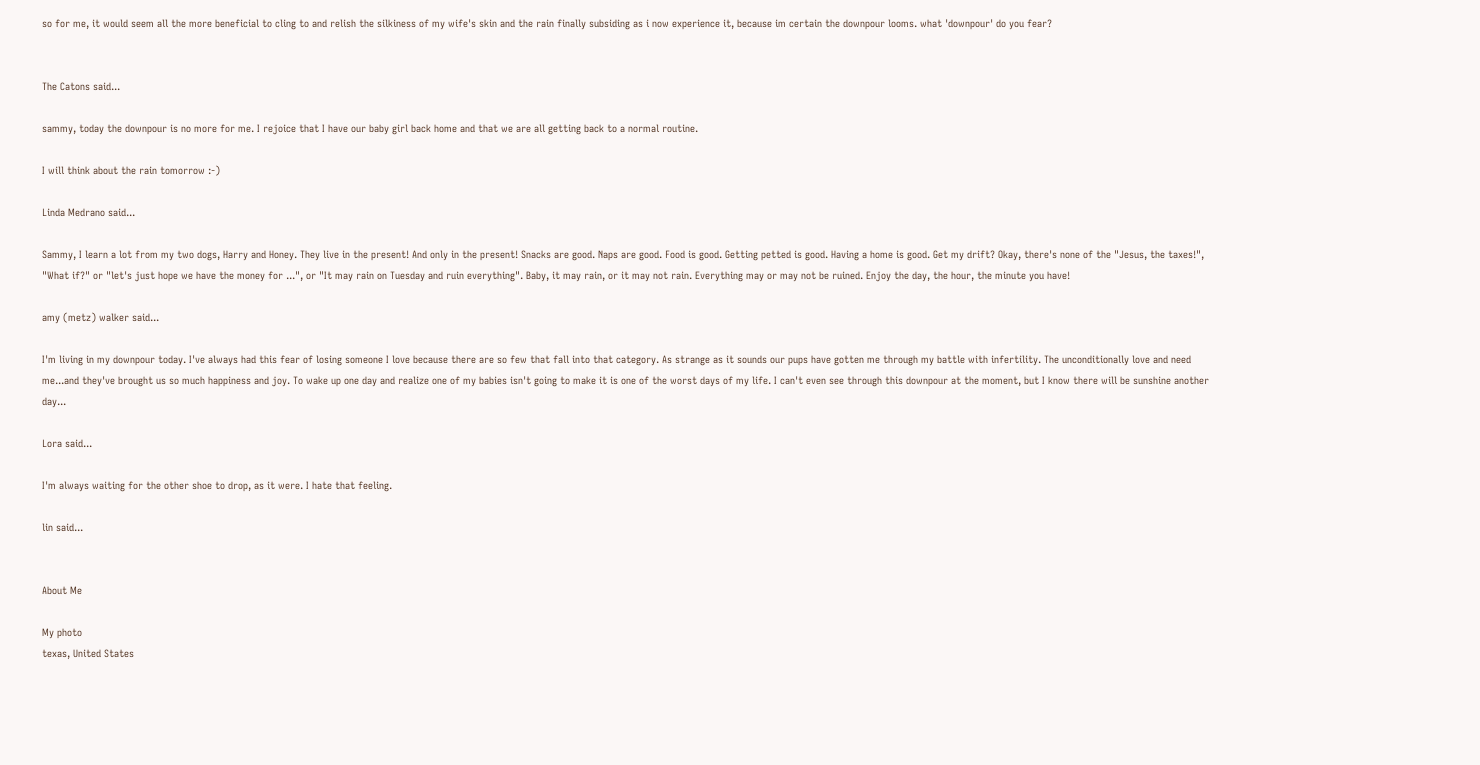so for me, it would seem all the more beneficial to cling to and relish the silkiness of my wife's skin and the rain finally subsiding as i now experience it, because im certain the downpour looms. what 'downpour' do you fear?


The Catons said...

sammy, today the downpour is no more for me. I rejoice that I have our baby girl back home and that we are all getting back to a normal routine.

I will think about the rain tomorrow :-)

Linda Medrano said...

Sammy, I learn a lot from my two dogs, Harry and Honey. They live in the present! And only in the present! Snacks are good. Naps are good. Food is good. Getting petted is good. Having a home is good. Get my drift? Okay, there's none of the "Jesus, the taxes!", "What if?" or "let's just hope we have the money for ...", or "It may rain on Tuesday and ruin everything". Baby, it may rain, or it may not rain. Everything may or may not be ruined. Enjoy the day, the hour, the minute you have!

amy (metz) walker said...

I'm living in my downpour today. I've always had this fear of losing someone I love because there are so few that fall into that category. As strange as it sounds our pups have gotten me through my battle with infertility. The unconditionally love and need me...and they've brought us so much happiness and joy. To wake up one day and realize one of my babies isn't going to make it is one of the worst days of my life. I can't even see through this downpour at the moment, but I know there will be sunshine another day...

Lora said...

I'm always waiting for the other shoe to drop, as it were. I hate that feeling.

lin said...


About Me

My photo
texas, United States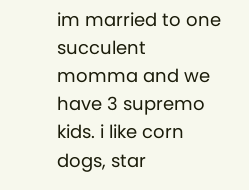im married to one succulent momma and we have 3 supremo kids. i like corn dogs, star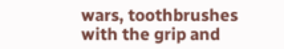wars, toothbrushes with the grip and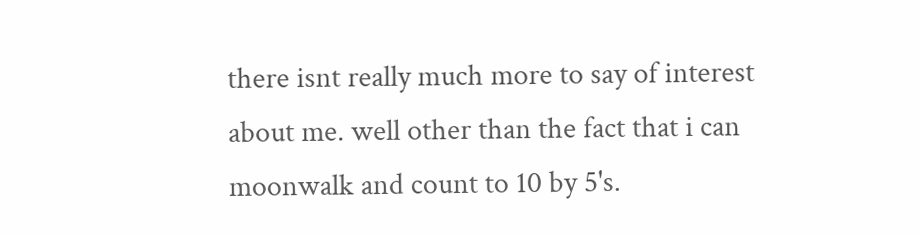there isnt really much more to say of interest about me. well other than the fact that i can moonwalk and count to 10 by 5's.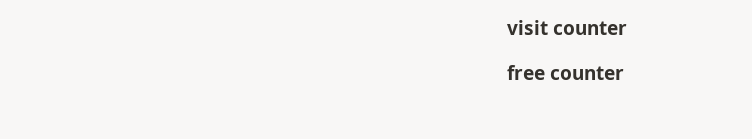visit counter

free counter